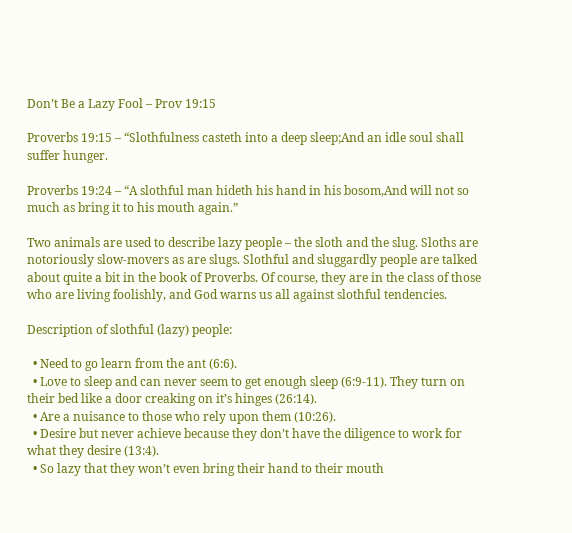Don’t Be a Lazy Fool – Prov 19:15

Proverbs 19:15 – “Slothfulness casteth into a deep sleep;And an idle soul shall suffer hunger.

Proverbs 19:24 – “A slothful man hideth his hand in his bosom,And will not so much as bring it to his mouth again.”

Two animals are used to describe lazy people – the sloth and the slug. Sloths are notoriously slow-movers as are slugs. Slothful and sluggardly people are talked about quite a bit in the book of Proverbs. Of course, they are in the class of those who are living foolishly, and God warns us all against slothful tendencies.

Description of slothful (lazy) people:

  • Need to go learn from the ant (6:6).
  • Love to sleep and can never seem to get enough sleep (6:9-11). They turn on their bed like a door creaking on it’s hinges (26:14).
  • Are a nuisance to those who rely upon them (10:26).
  • Desire but never achieve because they don’t have the diligence to work for what they desire (13:4).
  • So lazy that they won’t even bring their hand to their mouth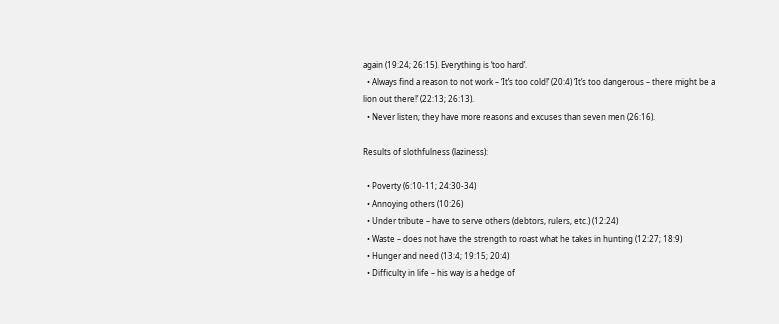again (19:24; 26:15). Everything is ‘too hard’.
  • Always find a reason to not work – ‘It’s too cold!’ (20:4) ‘It’s too dangerous – there might be a lion out there!’ (22:13; 26:13).
  • Never listen; they have more reasons and excuses than seven men (26:16).

Results of slothfulness (laziness):

  • Poverty (6:10-11; 24:30-34)
  • Annoying others (10:26)
  • Under tribute – have to serve others (debtors, rulers, etc.) (12:24)
  • Waste – does not have the strength to roast what he takes in hunting (12:27; 18:9)
  • Hunger and need (13:4; 19:15; 20:4)
  • Difficulty in life – his way is a hedge of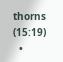thorns (15:19)
  •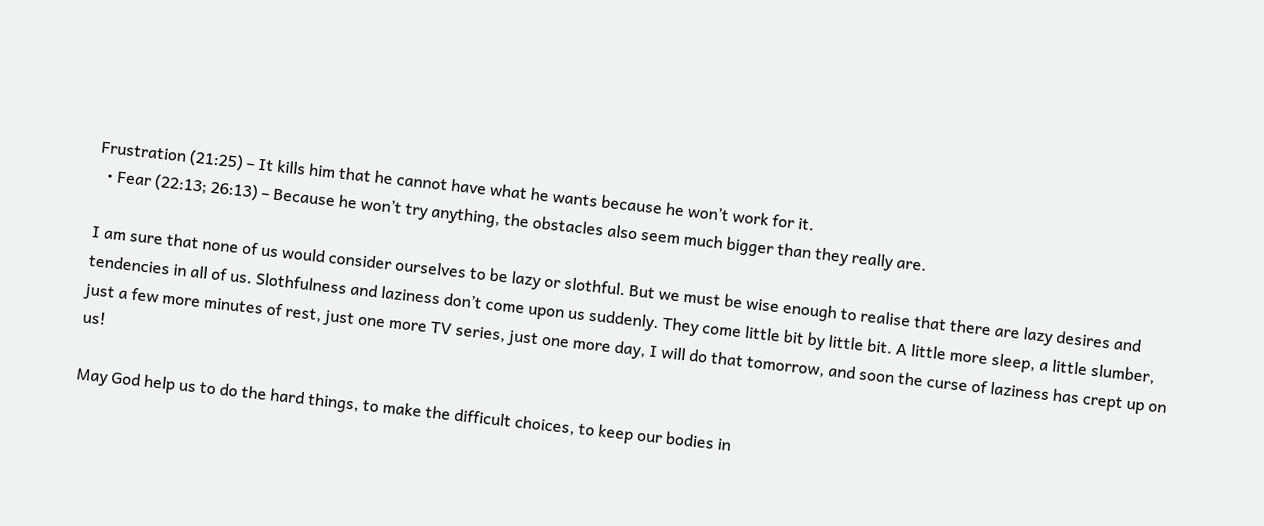Frustration (21:25) – It kills him that he cannot have what he wants because he won’t work for it.
  • Fear (22:13; 26:13) – Because he won’t try anything, the obstacles also seem much bigger than they really are.

I am sure that none of us would consider ourselves to be lazy or slothful. But we must be wise enough to realise that there are lazy desires and tendencies in all of us. Slothfulness and laziness don’t come upon us suddenly. They come little bit by little bit. A little more sleep, a little slumber, just a few more minutes of rest, just one more TV series, just one more day, I will do that tomorrow, and soon the curse of laziness has crept up on us!

May God help us to do the hard things, to make the difficult choices, to keep our bodies in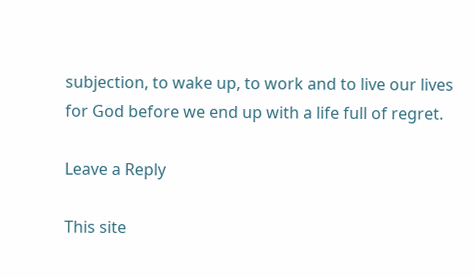subjection, to wake up, to work and to live our lives for God before we end up with a life full of regret.

Leave a Reply

This site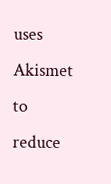uses Akismet to reduce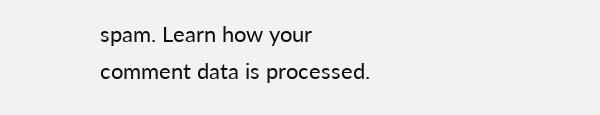spam. Learn how your comment data is processed.